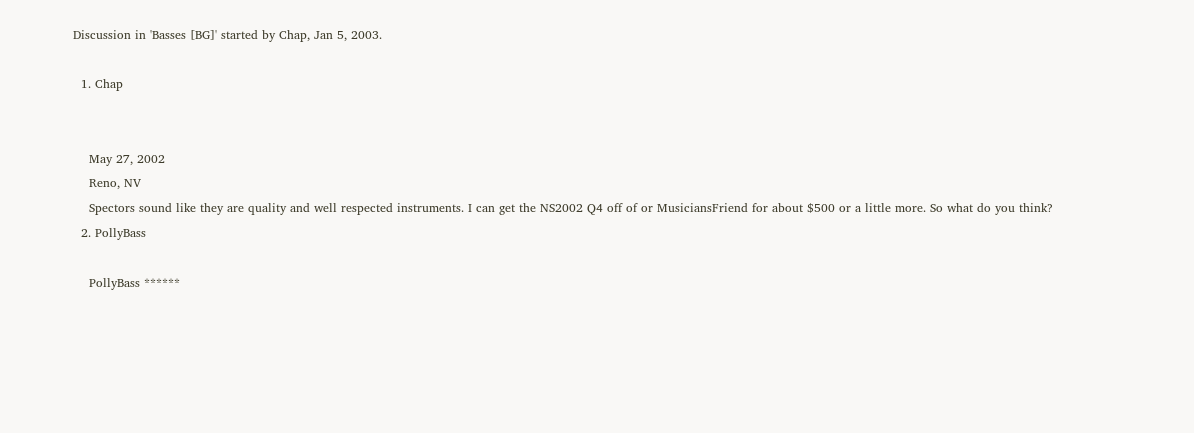Discussion in 'Basses [BG]' started by Chap, Jan 5, 2003.

  1. Chap


    May 27, 2002
    Reno, NV
    Spectors sound like they are quality and well respected instruments. I can get the NS2002 Q4 off of or MusiciansFriend for about $500 or a little more. So what do you think?
  2. PollyBass

    PollyBass ******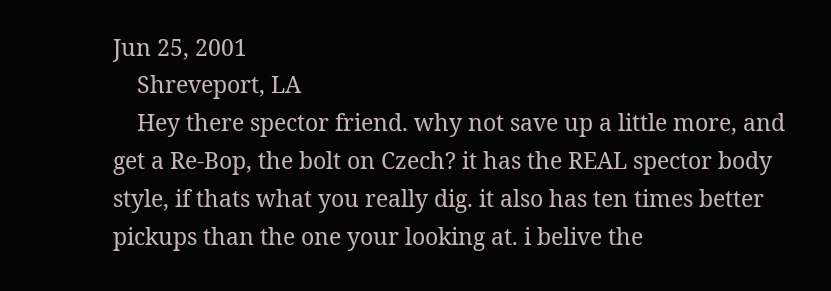Jun 25, 2001
    Shreveport, LA
    Hey there spector friend. why not save up a little more, and get a Re-Bop, the bolt on Czech? it has the REAL spector body style, if thats what you really dig. it also has ten times better pickups than the one your looking at. i belive the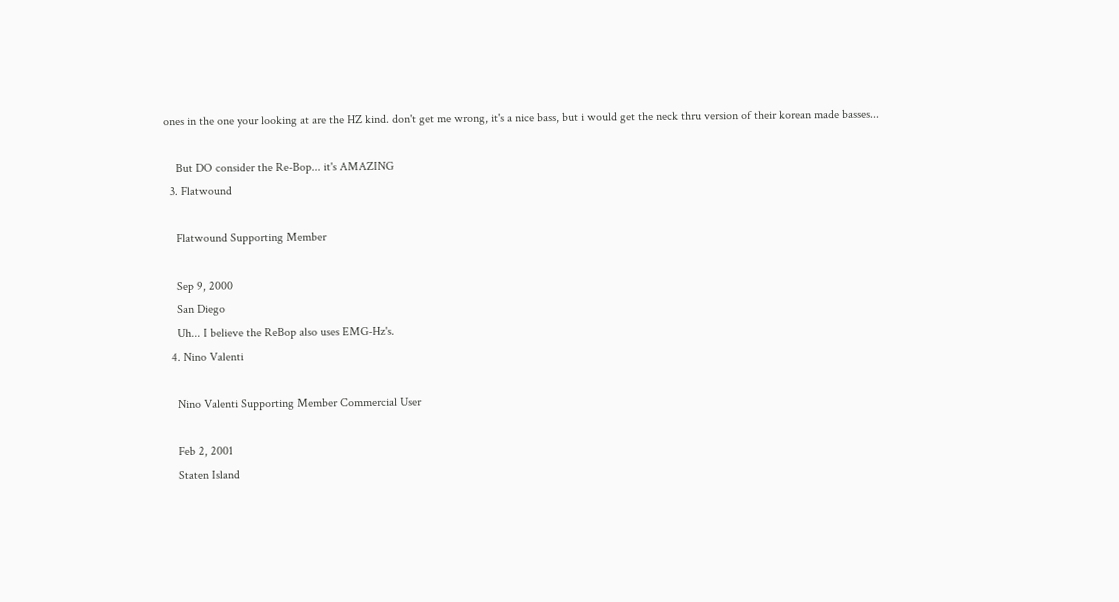ones in the one your looking at are the HZ kind. don't get me wrong, it's a nice bass, but i would get the neck thru version of their korean made basses...

    But DO consider the Re-Bop... it's AMAZING
  3. Flatwound

    Flatwound Supporting Member

    Sep 9, 2000
    San Diego
    Uh... I believe the ReBop also uses EMG-Hz's.
  4. Nino Valenti

    Nino Valenti Supporting Member Commercial User

    Feb 2, 2001
    Staten Island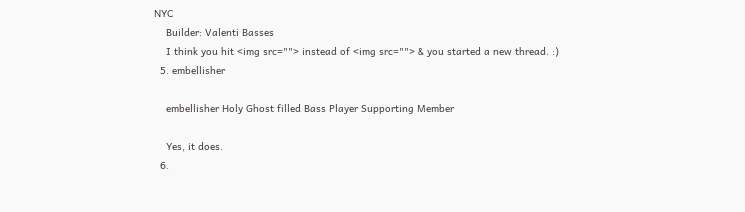NYC
    Builder: Valenti Basses
    I think you hit <img src=""> instead of <img src=""> & you started a new thread. :)
  5. embellisher

    embellisher Holy Ghost filled Bass Player Supporting Member

    Yes, it does.
  6.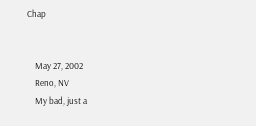Chap


    May 27, 2002
    Reno, NV
    My bad, just a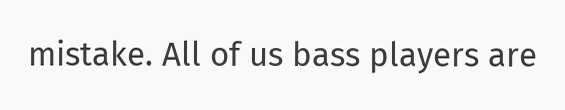mistake. All of us bass players are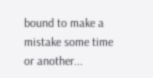bound to make a mistake some time or another...